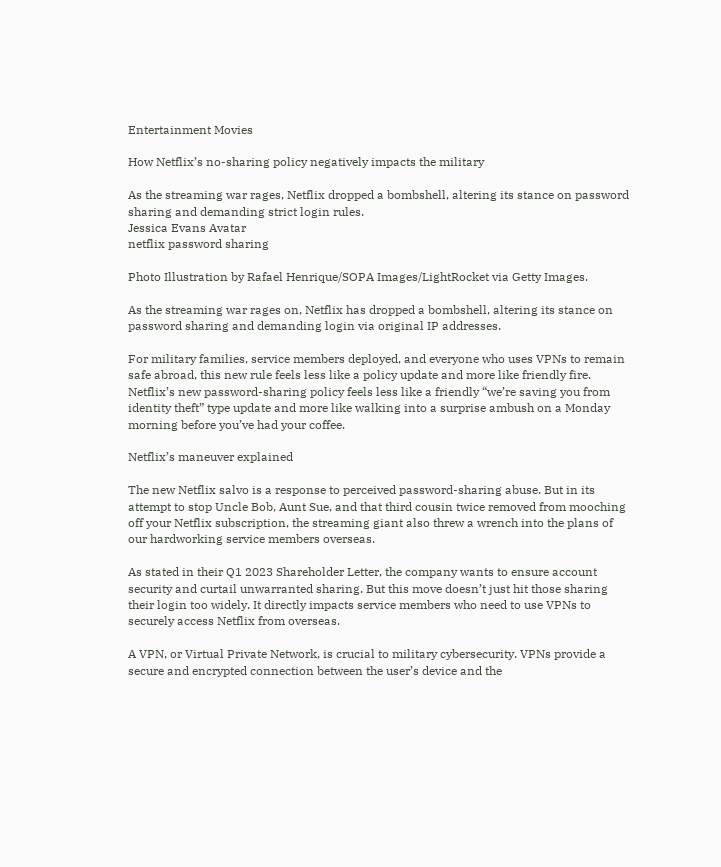Entertainment Movies

How Netflix’s no-sharing policy negatively impacts the military

As the streaming war rages, Netflix dropped a bombshell, altering its stance on password sharing and demanding strict login rules.
Jessica Evans Avatar
netflix password sharing

Photo Illustration by Rafael Henrique/SOPA Images/LightRocket via Getty Images.

As the streaming war rages on, Netflix has dropped a bombshell, altering its stance on password sharing and demanding login via original IP addresses.

For military families, service members deployed, and everyone who uses VPNs to remain safe abroad, this new rule feels less like a policy update and more like friendly fire. Netflix’s new password-sharing policy feels less like a friendly “we’re saving you from identity theft” type update and more like walking into a surprise ambush on a Monday morning before you’ve had your coffee.

Netflix’s maneuver explained

The new Netflix salvo is a response to perceived password-sharing abuse. But in its attempt to stop Uncle Bob, Aunt Sue, and that third cousin twice removed from mooching off your Netflix subscription, the streaming giant also threw a wrench into the plans of our hardworking service members overseas.

As stated in their Q1 2023 Shareholder Letter, the company wants to ensure account security and curtail unwarranted sharing. But this move doesn’t just hit those sharing their login too widely. It directly impacts service members who need to use VPNs to securely access Netflix from overseas.

A VPN, or Virtual Private Network, is crucial to military cybersecurity. VPNs provide a secure and encrypted connection between the user’s device and the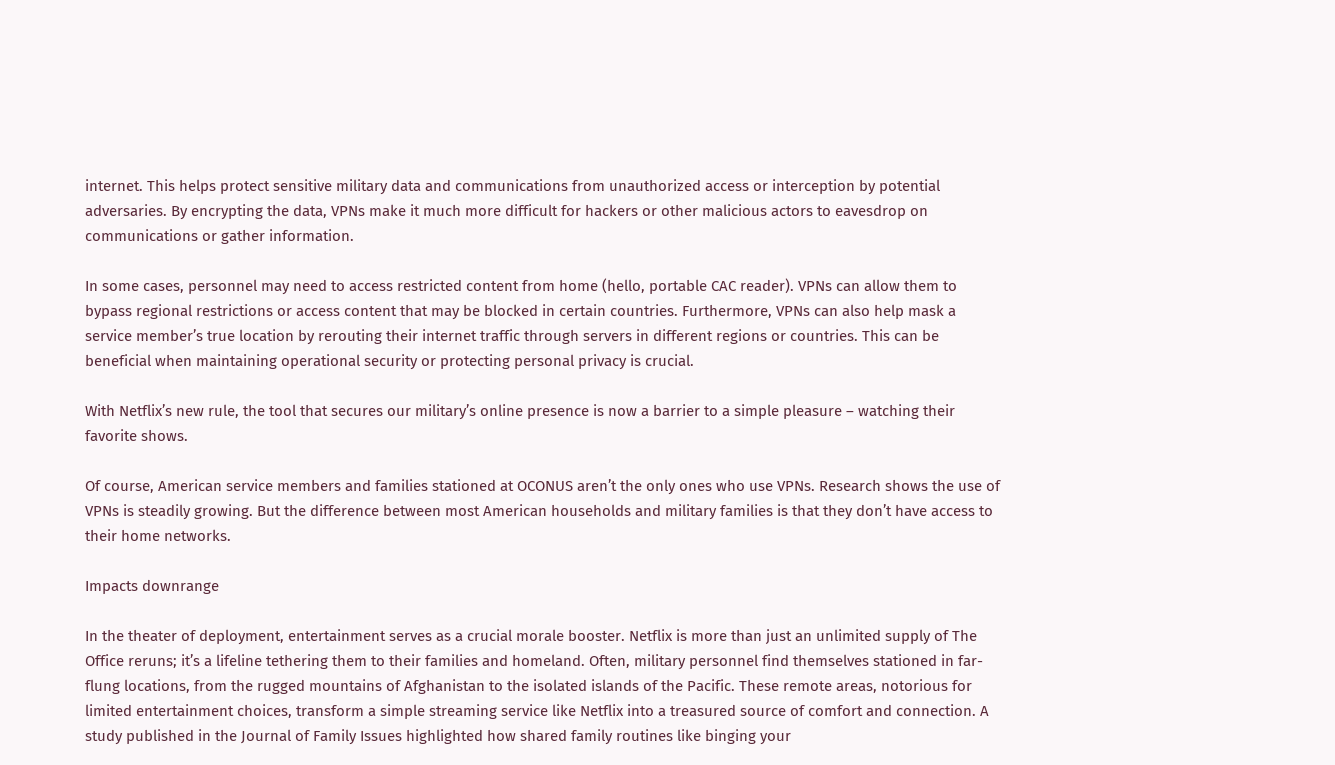internet. This helps protect sensitive military data and communications from unauthorized access or interception by potential adversaries. By encrypting the data, VPNs make it much more difficult for hackers or other malicious actors to eavesdrop on communications or gather information.

In some cases, personnel may need to access restricted content from home (hello, portable CAC reader). VPNs can allow them to bypass regional restrictions or access content that may be blocked in certain countries. Furthermore, VPNs can also help mask a service member’s true location by rerouting their internet traffic through servers in different regions or countries. This can be beneficial when maintaining operational security or protecting personal privacy is crucial.

With Netflix’s new rule, the tool that secures our military’s online presence is now a barrier to a simple pleasure – watching their favorite shows.

Of course, American service members and families stationed at OCONUS aren’t the only ones who use VPNs. Research shows the use of VPNs is steadily growing. But the difference between most American households and military families is that they don’t have access to their home networks.

Impacts downrange

In the theater of deployment, entertainment serves as a crucial morale booster. Netflix is more than just an unlimited supply of The Office reruns; it’s a lifeline tethering them to their families and homeland. Often, military personnel find themselves stationed in far-flung locations, from the rugged mountains of Afghanistan to the isolated islands of the Pacific. These remote areas, notorious for limited entertainment choices, transform a simple streaming service like Netflix into a treasured source of comfort and connection. A study published in the Journal of Family Issues highlighted how shared family routines like binging your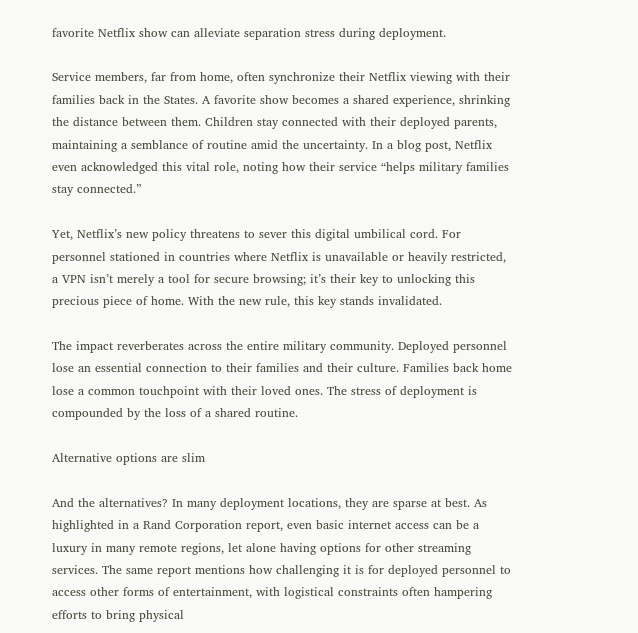favorite Netflix show can alleviate separation stress during deployment.

Service members, far from home, often synchronize their Netflix viewing with their families back in the States. A favorite show becomes a shared experience, shrinking the distance between them. Children stay connected with their deployed parents, maintaining a semblance of routine amid the uncertainty. In a blog post, Netflix even acknowledged this vital role, noting how their service “helps military families stay connected.”

Yet, Netflix’s new policy threatens to sever this digital umbilical cord. For personnel stationed in countries where Netflix is unavailable or heavily restricted, a VPN isn’t merely a tool for secure browsing; it’s their key to unlocking this precious piece of home. With the new rule, this key stands invalidated.

The impact reverberates across the entire military community. Deployed personnel lose an essential connection to their families and their culture. Families back home lose a common touchpoint with their loved ones. The stress of deployment is compounded by the loss of a shared routine.

Alternative options are slim

And the alternatives? In many deployment locations, they are sparse at best. As highlighted in a Rand Corporation report, even basic internet access can be a luxury in many remote regions, let alone having options for other streaming services. The same report mentions how challenging it is for deployed personnel to access other forms of entertainment, with logistical constraints often hampering efforts to bring physical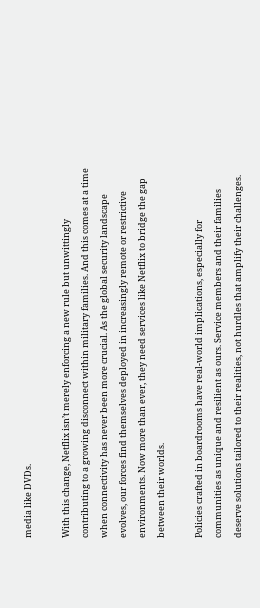media like DVDs.

With this change, Netflix isn’t merely enforcing a new rule but unwittingly contributing to a growing disconnect within military families. And this comes at a time when connectivity has never been more crucial. As the global security landscape evolves, our forces find themselves deployed in increasingly remote or restrictive environments. Now more than ever, they need services like Netflix to bridge the gap between their worlds.

Policies crafted in boardrooms have real-world implications, especially for communities as unique and resilient as ours. Service members and their families deserve solutions tailored to their realities, not hurdles that amplify their challenges.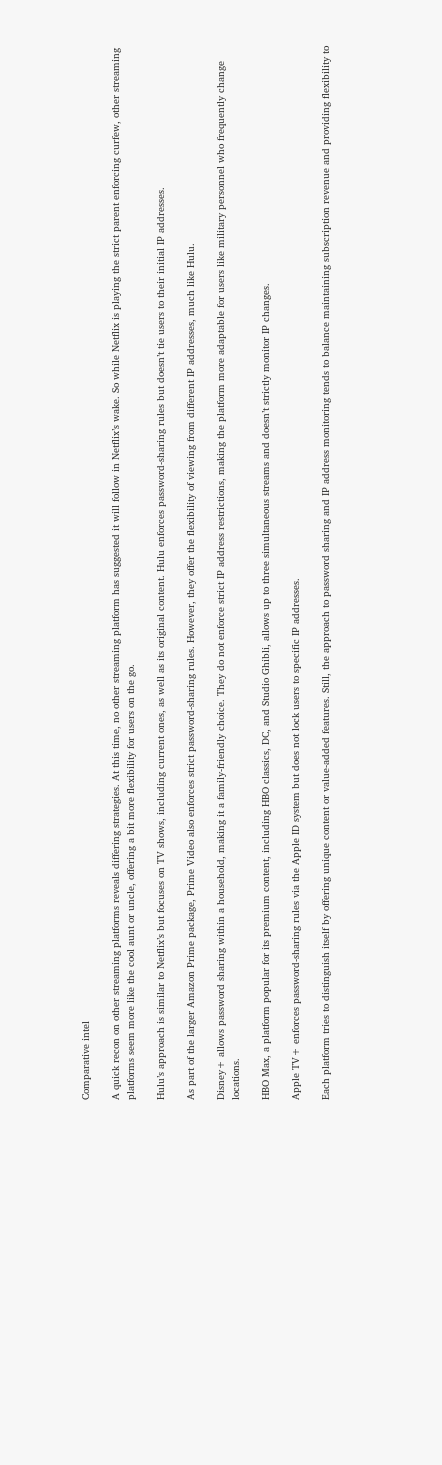Comparative intel

A quick recon on other streaming platforms reveals differing strategies. At this time, no other streaming platform has suggested it will follow in Netflix’s wake. So while Netflix is playing the strict parent enforcing curfew, other streaming platforms seem more like the cool aunt or uncle, offering a bit more flexibility for users on the go.

Hulu’s approach is similar to Netflix’s but focuses on TV shows, including current ones, as well as its original content. Hulu enforces password-sharing rules but doesn’t tie users to their initial IP addresses.

As part of the larger Amazon Prime package, Prime Video also enforces strict password-sharing rules. However, they offer the flexibility of viewing from different IP addresses, much like Hulu.

Disney+ allows password sharing within a household, making it a family-friendly choice. They do not enforce strict IP address restrictions, making the platform more adaptable for users like military personnel who frequently change locations.

HBO Max, a platform popular for its premium content, including HBO classics, DC, and Studio Ghibli, allows up to three simultaneous streams and doesn’t strictly monitor IP changes.

Apple TV+ enforces password-sharing rules via the Apple ID system but does not lock users to specific IP addresses.

Each platform tries to distinguish itself by offering unique content or value-added features. Still, the approach to password sharing and IP address monitoring tends to balance maintaining subscription revenue and providing flexibility to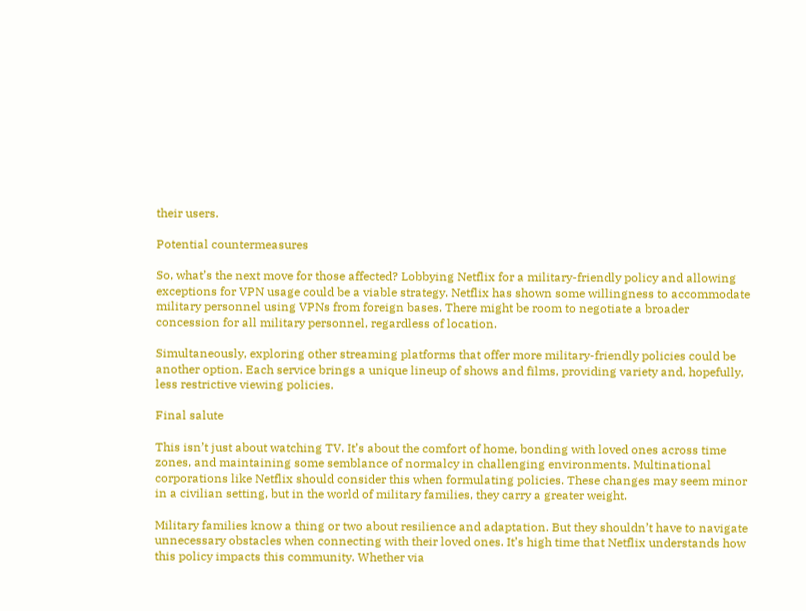their users.

Potential countermeasures

So, what’s the next move for those affected? Lobbying Netflix for a military-friendly policy and allowing exceptions for VPN usage could be a viable strategy. Netflix has shown some willingness to accommodate military personnel using VPNs from foreign bases. There might be room to negotiate a broader concession for all military personnel, regardless of location.

Simultaneously, exploring other streaming platforms that offer more military-friendly policies could be another option. Each service brings a unique lineup of shows and films, providing variety and, hopefully, less restrictive viewing policies.

Final salute

This isn’t just about watching TV. It’s about the comfort of home, bonding with loved ones across time zones, and maintaining some semblance of normalcy in challenging environments. Multinational corporations like Netflix should consider this when formulating policies. These changes may seem minor in a civilian setting, but in the world of military families, they carry a greater weight.

Military families know a thing or two about resilience and adaptation. But they shouldn’t have to navigate unnecessary obstacles when connecting with their loved ones. It’s high time that Netflix understands how this policy impacts this community. Whether via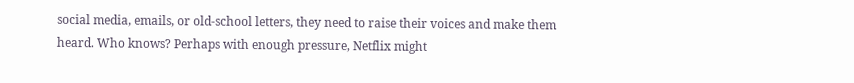social media, emails, or old-school letters, they need to raise their voices and make them heard. Who knows? Perhaps with enough pressure, Netflix might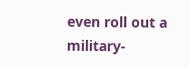even roll out a military-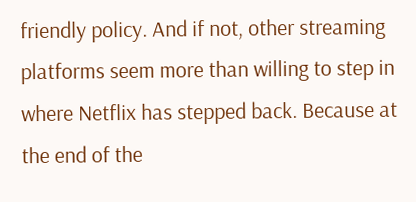friendly policy. And if not, other streaming platforms seem more than willing to step in where Netflix has stepped back. Because at the end of the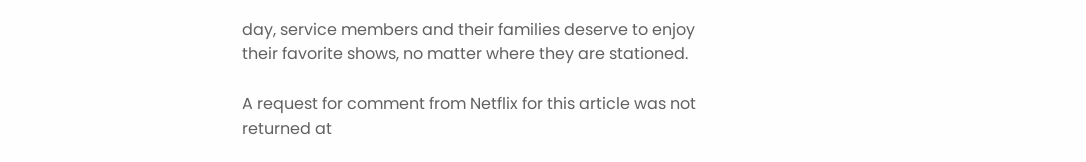day, service members and their families deserve to enjoy their favorite shows, no matter where they are stationed.

A request for comment from Netflix for this article was not returned at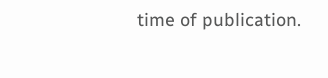time of publication.